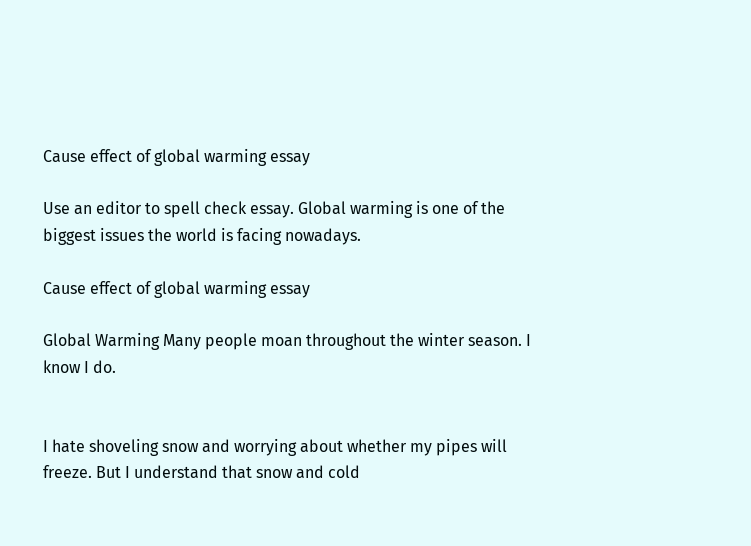Cause effect of global warming essay

Use an editor to spell check essay. Global warming is one of the biggest issues the world is facing nowadays.

Cause effect of global warming essay

Global Warming Many people moan throughout the winter season. I know I do.


I hate shoveling snow and worrying about whether my pipes will freeze. But I understand that snow and cold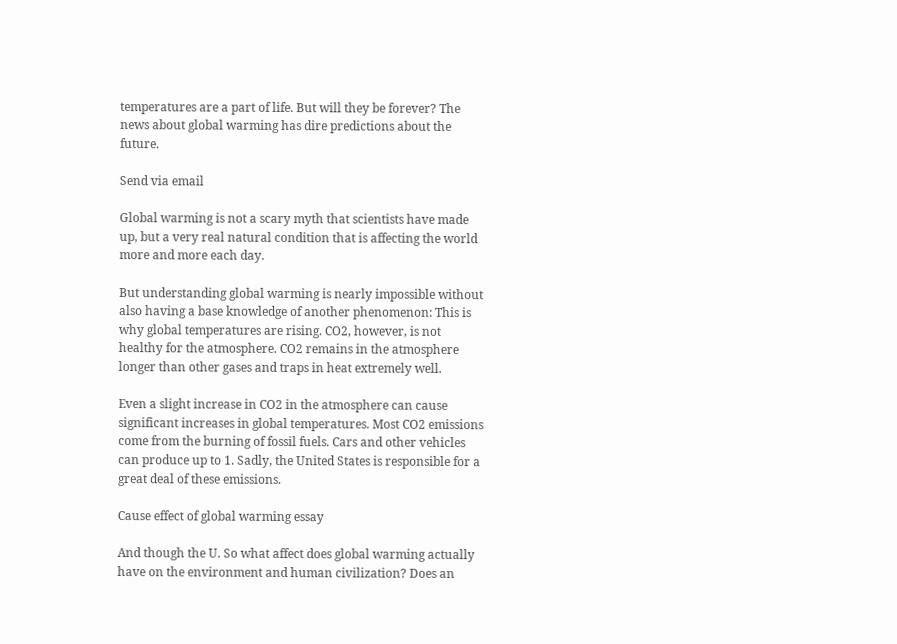temperatures are a part of life. But will they be forever? The news about global warming has dire predictions about the future.

Send via email

Global warming is not a scary myth that scientists have made up, but a very real natural condition that is affecting the world more and more each day.

But understanding global warming is nearly impossible without also having a base knowledge of another phenomenon: This is why global temperatures are rising. CO2, however, is not healthy for the atmosphere. CO2 remains in the atmosphere longer than other gases and traps in heat extremely well.

Even a slight increase in CO2 in the atmosphere can cause significant increases in global temperatures. Most CO2 emissions come from the burning of fossil fuels. Cars and other vehicles can produce up to 1. Sadly, the United States is responsible for a great deal of these emissions.

Cause effect of global warming essay

And though the U. So what affect does global warming actually have on the environment and human civilization? Does an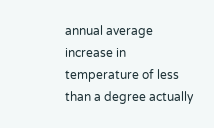annual average increase in temperature of less than a degree actually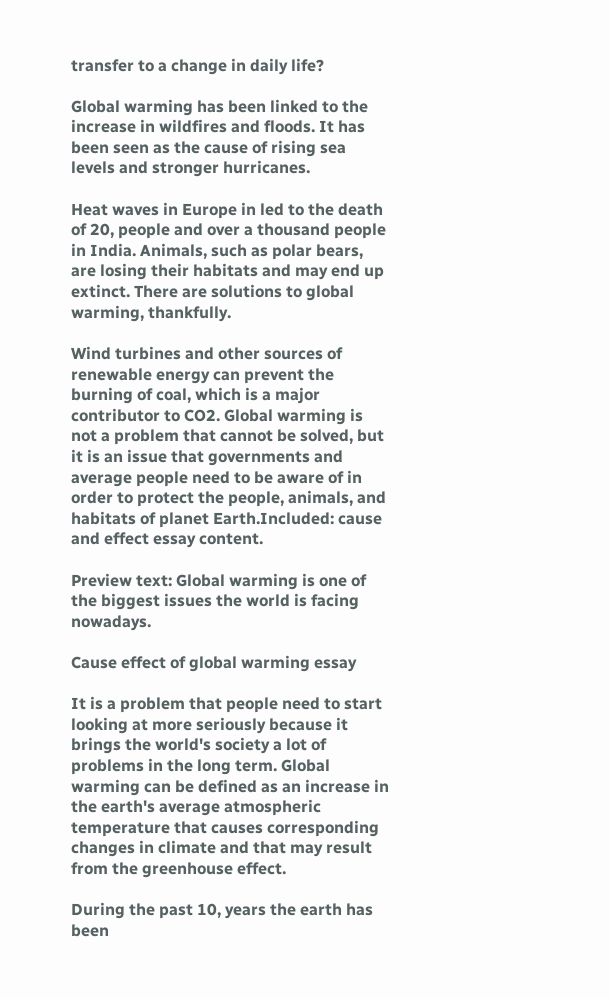transfer to a change in daily life?

Global warming has been linked to the increase in wildfires and floods. It has been seen as the cause of rising sea levels and stronger hurricanes.

Heat waves in Europe in led to the death of 20, people and over a thousand people in India. Animals, such as polar bears, are losing their habitats and may end up extinct. There are solutions to global warming, thankfully.

Wind turbines and other sources of renewable energy can prevent the burning of coal, which is a major contributor to CO2. Global warming is not a problem that cannot be solved, but it is an issue that governments and average people need to be aware of in order to protect the people, animals, and habitats of planet Earth.Included: cause and effect essay content.

Preview text: Global warming is one of the biggest issues the world is facing nowadays.

Cause effect of global warming essay

It is a problem that people need to start looking at more seriously because it brings the world's society a lot of problems in the long term. Global warming can be defined as an increase in the earth's average atmospheric temperature that causes corresponding changes in climate and that may result from the greenhouse effect.

During the past 10, years the earth has been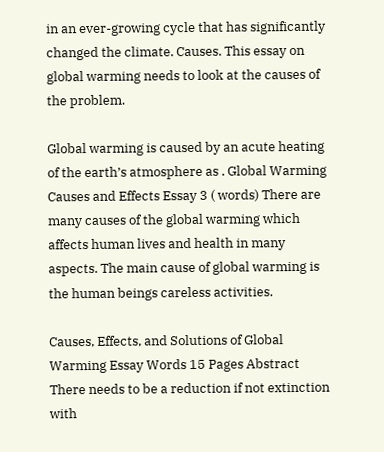in an ever-growing cycle that has significantly changed the climate. Causes. This essay on global warming needs to look at the causes of the problem.

Global warming is caused by an acute heating of the earth’s atmosphere as . Global Warming Causes and Effects Essay 3 ( words) There are many causes of the global warming which affects human lives and health in many aspects. The main cause of global warming is the human beings careless activities.

Causes, Effects, and Solutions of Global Warming Essay Words 15 Pages Abstract There needs to be a reduction if not extinction with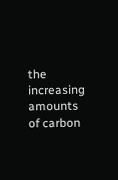the increasing amounts of carbon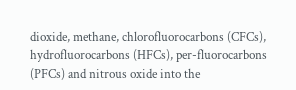dioxide, methane, chlorofluorocarbons (CFCs), hydrofluorocarbons (HFCs), per-fluorocarbons (PFCs) and nitrous oxide into the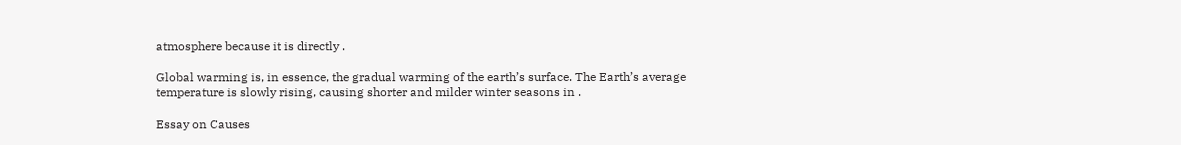atmosphere because it is directly .

Global warming is, in essence, the gradual warming of the earth’s surface. The Earth’s average temperature is slowly rising, causing shorter and milder winter seasons in .

Essay on Causes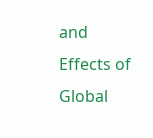and Effects of Global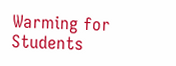Warming for Students